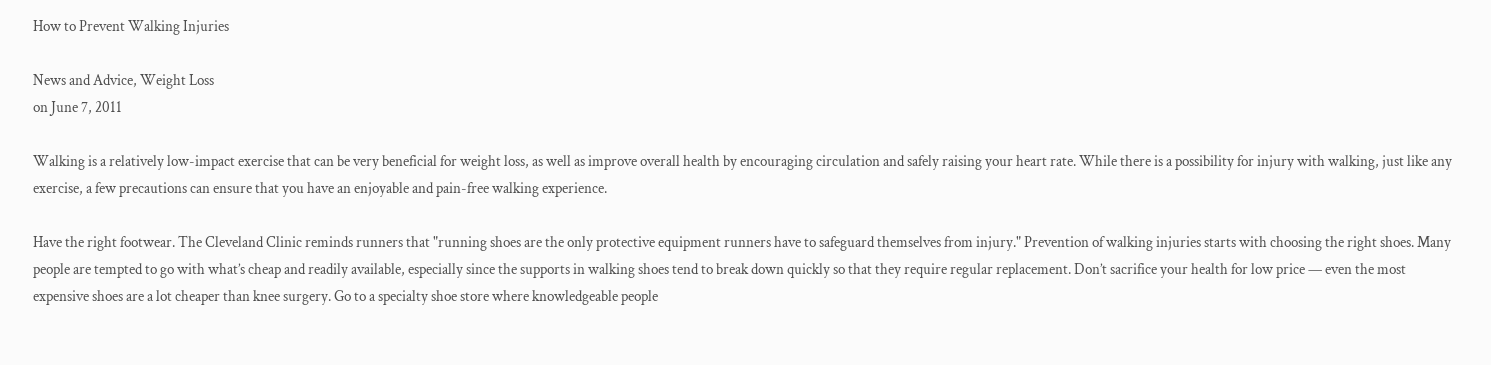How to Prevent Walking Injuries

News and Advice, Weight Loss
on June 7, 2011

Walking is a relatively low-impact exercise that can be very beneficial for weight loss, as well as improve overall health by encouraging circulation and safely raising your heart rate. While there is a possibility for injury with walking, just like any exercise, a few precautions can ensure that you have an enjoyable and pain-free walking experience.

Have the right footwear. The Cleveland Clinic reminds runners that "running shoes are the only protective equipment runners have to safeguard themselves from injury." Prevention of walking injuries starts with choosing the right shoes. Many people are tempted to go with what’s cheap and readily available, especially since the supports in walking shoes tend to break down quickly so that they require regular replacement. Don’t sacrifice your health for low price — even the most expensive shoes are a lot cheaper than knee surgery. Go to a specialty shoe store where knowledgeable people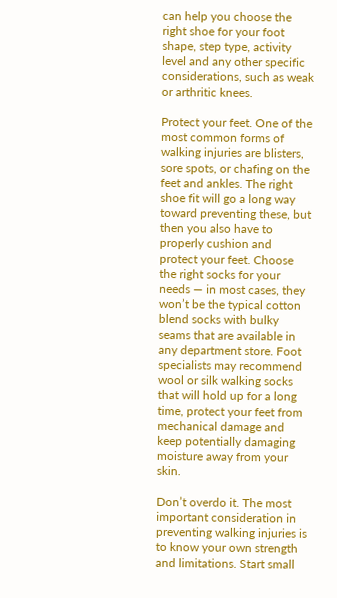can help you choose the right shoe for your foot shape, step type, activity level and any other specific considerations, such as weak or arthritic knees.

Protect your feet. One of the most common forms of walking injuries are blisters, sore spots, or chafing on the feet and ankles. The right shoe fit will go a long way toward preventing these, but then you also have to properly cushion and protect your feet. Choose the right socks for your needs — in most cases, they won’t be the typical cotton blend socks with bulky seams that are available in any department store. Foot specialists may recommend wool or silk walking socks that will hold up for a long time, protect your feet from mechanical damage and keep potentially damaging moisture away from your skin.

Don’t overdo it. The most important consideration in preventing walking injuries is to know your own strength and limitations. Start small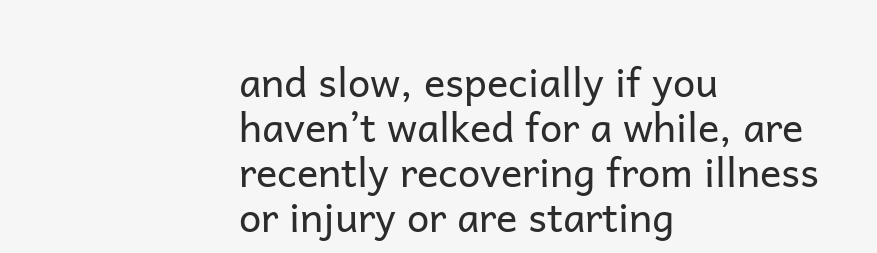and slow, especially if you haven’t walked for a while, are recently recovering from illness or injury or are starting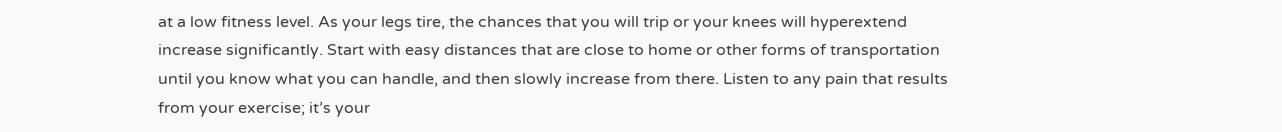at a low fitness level. As your legs tire, the chances that you will trip or your knees will hyperextend increase significantly. Start with easy distances that are close to home or other forms of transportation until you know what you can handle, and then slowly increase from there. Listen to any pain that results from your exercise; it’s your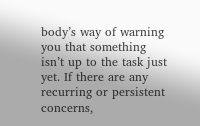body’s way of warning you that something isn’t up to the task just yet. If there are any recurring or persistent concerns,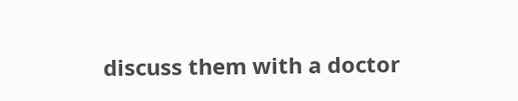discuss them with a doctor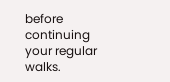before continuing your regular walks.